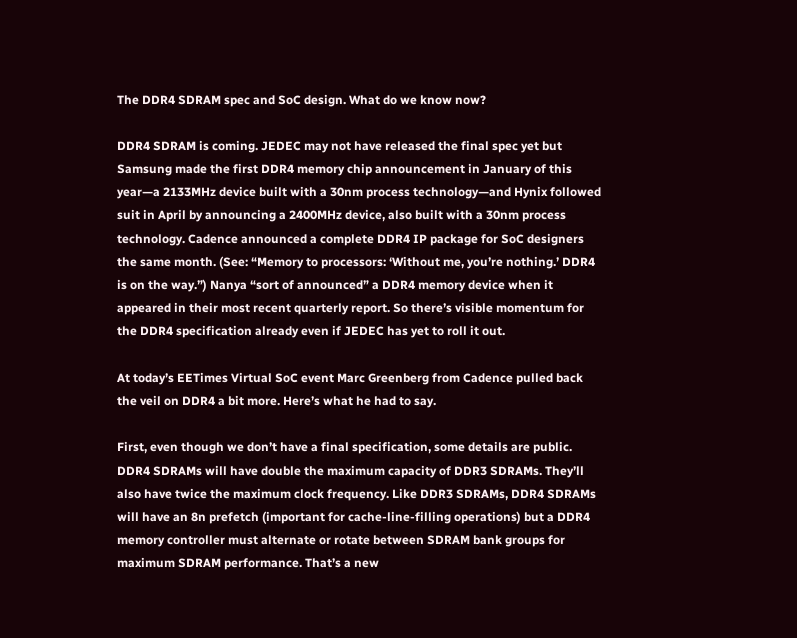The DDR4 SDRAM spec and SoC design. What do we know now?

DDR4 SDRAM is coming. JEDEC may not have released the final spec yet but Samsung made the first DDR4 memory chip announcement in January of this year—a 2133MHz device built with a 30nm process technology—and Hynix followed suit in April by announcing a 2400MHz device, also built with a 30nm process technology. Cadence announced a complete DDR4 IP package for SoC designers the same month. (See: “Memory to processors: ‘Without me, you’re nothing.’ DDR4 is on the way.”) Nanya “sort of announced” a DDR4 memory device when it appeared in their most recent quarterly report. So there’s visible momentum for the DDR4 specification already even if JEDEC has yet to roll it out.

At today’s EETimes Virtual SoC event Marc Greenberg from Cadence pulled back the veil on DDR4 a bit more. Here’s what he had to say.

First, even though we don’t have a final specification, some details are public. DDR4 SDRAMs will have double the maximum capacity of DDR3 SDRAMs. They’ll also have twice the maximum clock frequency. Like DDR3 SDRAMs, DDR4 SDRAMs will have an 8n prefetch (important for cache-line-filling operations) but a DDR4 memory controller must alternate or rotate between SDRAM bank groups for maximum SDRAM performance. That’s a new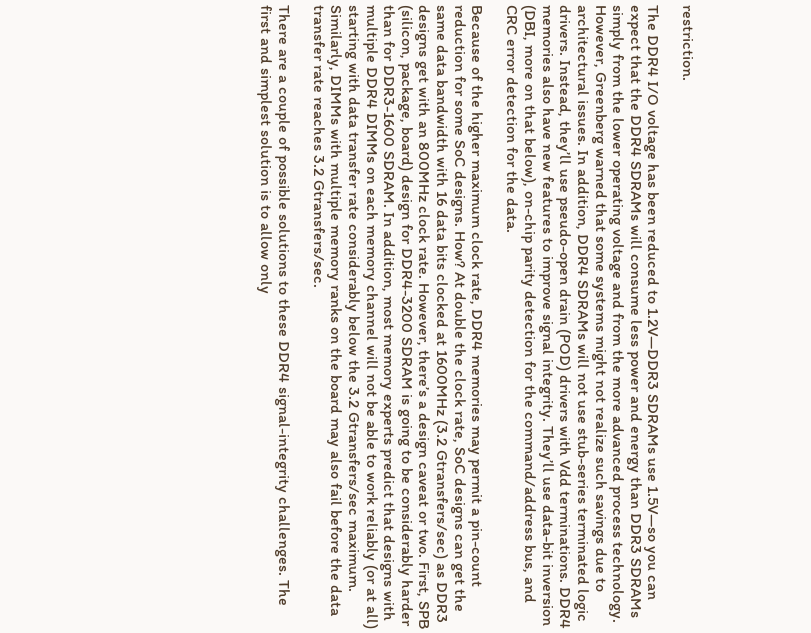restriction.

The DDR4 I/O voltage has been reduced to 1.2V—DDR3 SDRAMs use 1.5V—so you can expect that the DDR4 SDRAMs will consume less power and energy than DDR3 SDRAMs simply from the lower operating voltage and from the more advanced process technology. However, Greenberg warned that some systems might not realize such savings due to architectural issues. In addition, DDR4 SDRAMs will not use stub-series terminated logic drivers. Instead, they’ll use pseudo-open drain (POD) drivers with Vdd terminations. DDR4 memories also have new features to improve signal integrity. They’ll use data-bit inversion (DBI, more on that below), on-chip parity detection for the command/address bus, and CRC error detection for the data.

Because of the higher maximum clock rate, DDR4 memories may permit a pin-count reduction for some SoC designs. How? At double the clock rate, SoC designs can get the same data bandwidth with 16 data bits clocked at 1600MHz (3.2 Gtransfers/sec) as DDR3 designs get with an 800MHz clock rate. However, there’s a design caveat or two. First, SPB (silicon, package, board) design for DDR4-3200 SDRAM is going to be considerably harder than for DDR3-1600 SDRAM. In addition, most memory experts predict that designs with multiple DDR4 DIMMs on each memory channel will not be able to work reliably (or at all) starting with data transfer rate considerably below the 3.2 Gtransfers/sec maximum. Similarly, DIMMs with multiple memory ranks on the board may also fail before the data transfer rate reaches 3.2 Gtransfers/sec.

There are a couple of possible solutions to these DDR4 signal-integrity challenges. The first and simplest solution is to allow only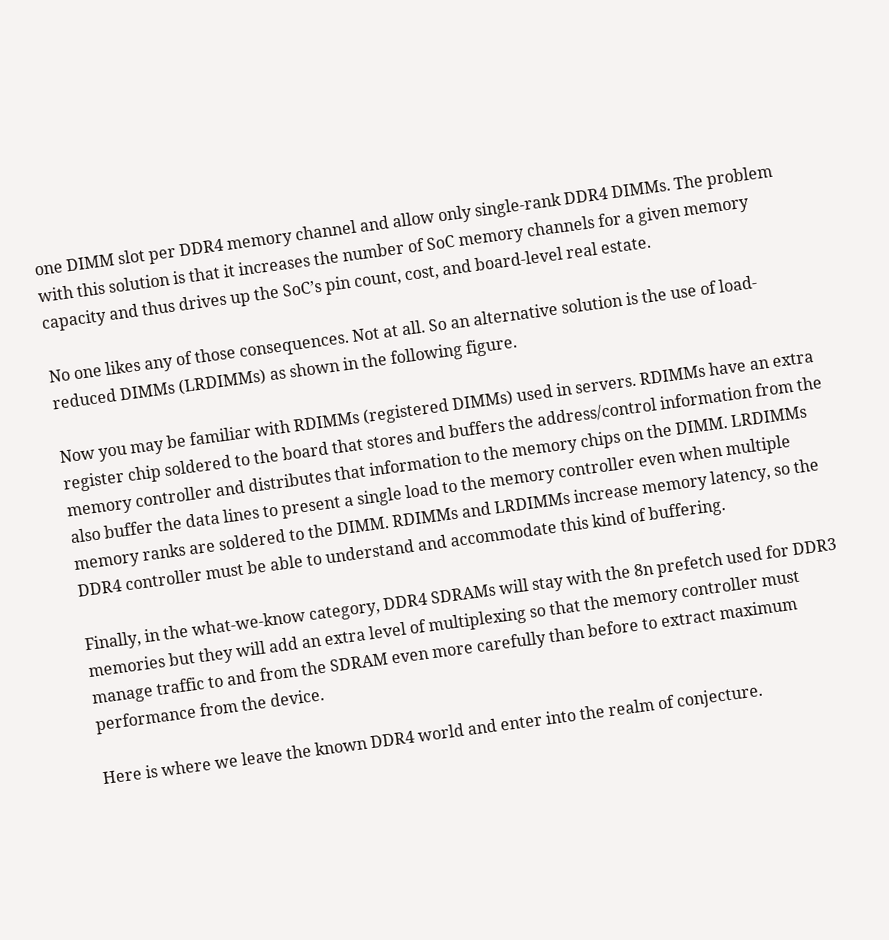one DIMM slot per DDR4 memory channel and allow only single-rank DDR4 DIMMs. The problem with this solution is that it increases the number of SoC memory channels for a given memory capacity and thus drives up the SoC’s pin count, cost, and board-level real estate.

No one likes any of those consequences. Not at all. So an alternative solution is the use of load-reduced DIMMs (LRDIMMs) as shown in the following figure.

Now you may be familiar with RDIMMs (registered DIMMs) used in servers. RDIMMs have an extra register chip soldered to the board that stores and buffers the address/control information from the memory controller and distributes that information to the memory chips on the DIMM. LRDIMMs also buffer the data lines to present a single load to the memory controller even when multiple memory ranks are soldered to the DIMM. RDIMMs and LRDIMMs increase memory latency, so the DDR4 controller must be able to understand and accommodate this kind of buffering.

Finally, in the what-we-know category, DDR4 SDRAMs will stay with the 8n prefetch used for DDR3 memories but they will add an extra level of multiplexing so that the memory controller must manage traffic to and from the SDRAM even more carefully than before to extract maximum performance from the device.

Here is where we leave the known DDR4 world and enter into the realm of conjecture.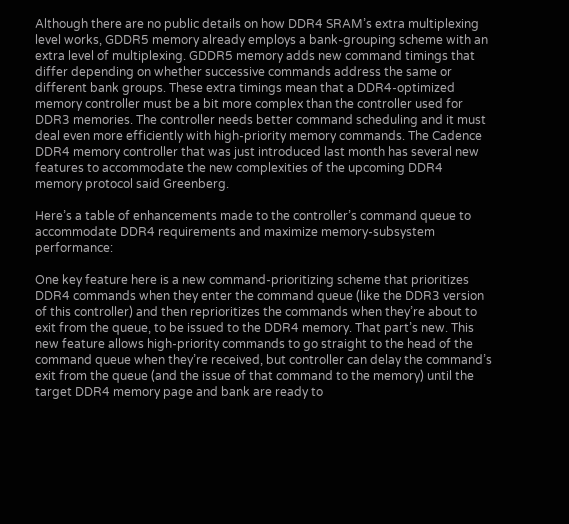Although there are no public details on how DDR4 SRAM’s extra multiplexing level works, GDDR5 memory already employs a bank-grouping scheme with an extra level of multiplexing. GDDR5 memory adds new command timings that differ depending on whether successive commands address the same or different bank groups. These extra timings mean that a DDR4-optimized memory controller must be a bit more complex than the controller used for DDR3 memories. The controller needs better command scheduling and it must deal even more efficiently with high-priority memory commands. The Cadence DDR4 memory controller that was just introduced last month has several new features to accommodate the new complexities of the upcoming DDR4 memory protocol said Greenberg.

Here’s a table of enhancements made to the controller’s command queue to accommodate DDR4 requirements and maximize memory-subsystem performance:

One key feature here is a new command-prioritizing scheme that prioritizes DDR4 commands when they enter the command queue (like the DDR3 version of this controller) and then reprioritizes the commands when they’re about to exit from the queue, to be issued to the DDR4 memory. That part’s new. This new feature allows high-priority commands to go straight to the head of the command queue when they’re received, but controller can delay the command’s exit from the queue (and the issue of that command to the memory) until the target DDR4 memory page and bank are ready to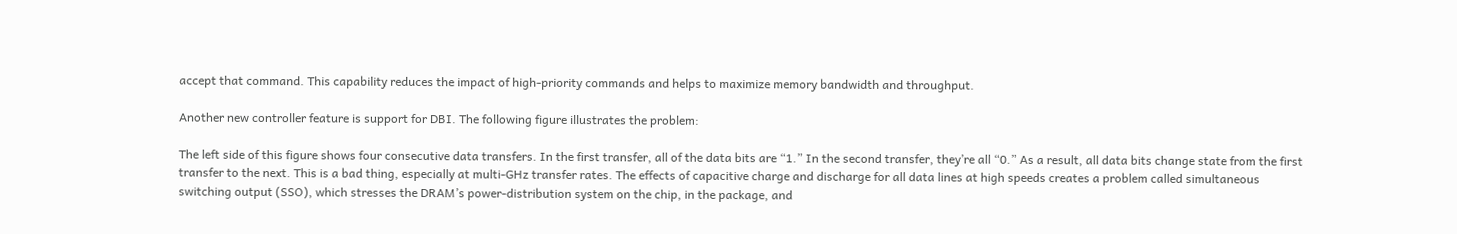accept that command. This capability reduces the impact of high-priority commands and helps to maximize memory bandwidth and throughput.

Another new controller feature is support for DBI. The following figure illustrates the problem:

The left side of this figure shows four consecutive data transfers. In the first transfer, all of the data bits are “1.” In the second transfer, they’re all “0.” As a result, all data bits change state from the first transfer to the next. This is a bad thing, especially at multi-GHz transfer rates. The effects of capacitive charge and discharge for all data lines at high speeds creates a problem called simultaneous switching output (SSO), which stresses the DRAM’s power-distribution system on the chip, in the package, and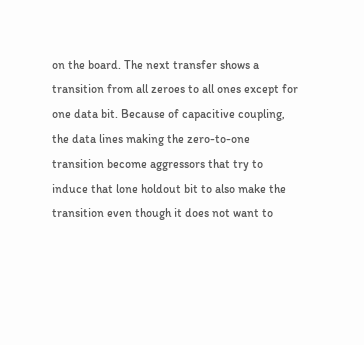on the board. The next transfer shows a transition from all zeroes to all ones except for one data bit. Because of capacitive coupling, the data lines making the zero-to-one transition become aggressors that try to induce that lone holdout bit to also make the transition even though it does not want to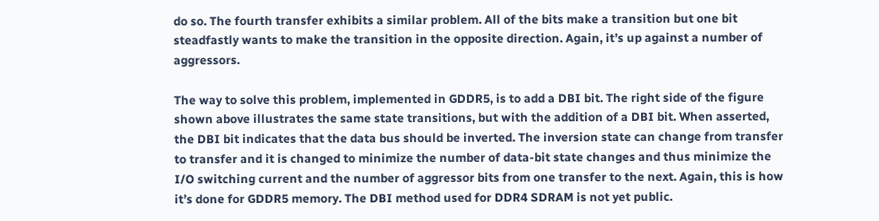do so. The fourth transfer exhibits a similar problem. All of the bits make a transition but one bit steadfastly wants to make the transition in the opposite direction. Again, it’s up against a number of aggressors.

The way to solve this problem, implemented in GDDR5, is to add a DBI bit. The right side of the figure shown above illustrates the same state transitions, but with the addition of a DBI bit. When asserted, the DBI bit indicates that the data bus should be inverted. The inversion state can change from transfer to transfer and it is changed to minimize the number of data-bit state changes and thus minimize the I/O switching current and the number of aggressor bits from one transfer to the next. Again, this is how it’s done for GDDR5 memory. The DBI method used for DDR4 SDRAM is not yet public.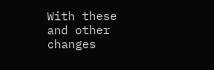With these and other changes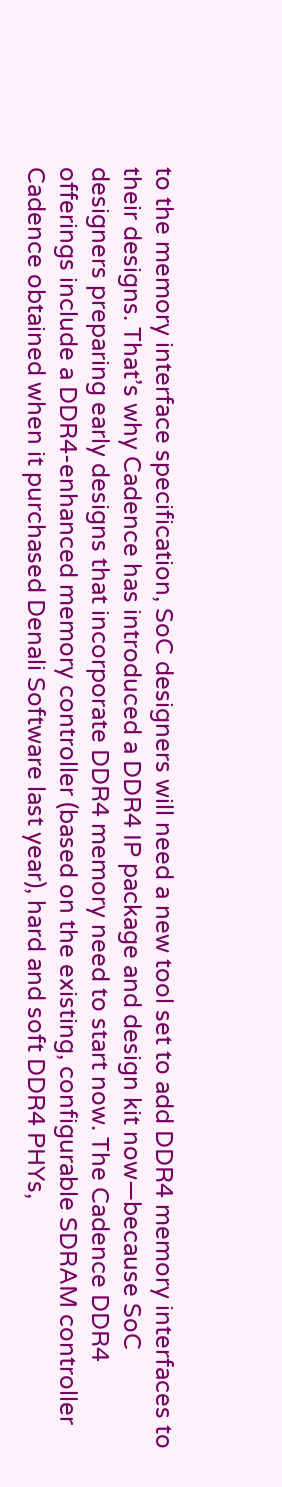to the memory interface specification, SoC designers will need a new tool set to add DDR4 memory interfaces to their designs. That’s why Cadence has introduced a DDR4 IP package and design kit now—because SoC designers preparing early designs that incorporate DDR4 memory need to start now. The Cadence DDR4 offerings include a DDR4-enhanced memory controller (based on the existing, configurable SDRAM controller Cadence obtained when it purchased Denali Software last year), hard and soft DDR4 PHYs,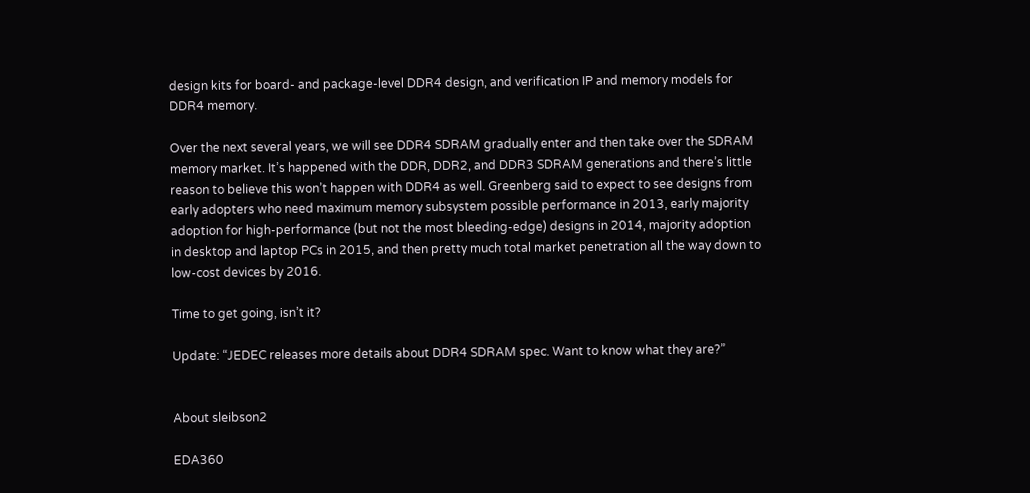design kits for board- and package-level DDR4 design, and verification IP and memory models for DDR4 memory.

Over the next several years, we will see DDR4 SDRAM gradually enter and then take over the SDRAM memory market. It’s happened with the DDR, DDR2, and DDR3 SDRAM generations and there’s little reason to believe this won’t happen with DDR4 as well. Greenberg said to expect to see designs from early adopters who need maximum memory subsystem possible performance in 2013, early majority adoption for high-performance (but not the most bleeding-edge) designs in 2014, majority adoption in desktop and laptop PCs in 2015, and then pretty much total market penetration all the way down to low-cost devices by 2016.

Time to get going, isn’t it?

Update: “JEDEC releases more details about DDR4 SDRAM spec. Want to know what they are?”


About sleibson2

EDA360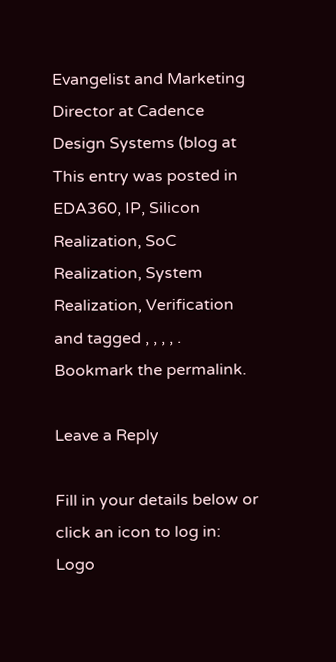Evangelist and Marketing Director at Cadence Design Systems (blog at
This entry was posted in EDA360, IP, Silicon Realization, SoC Realization, System Realization, Verification and tagged , , , , . Bookmark the permalink.

Leave a Reply

Fill in your details below or click an icon to log in: Logo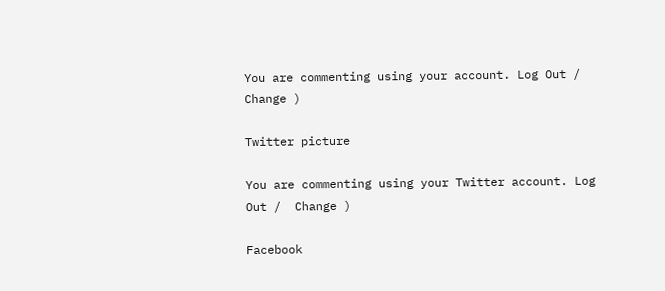You are commenting using your account. Log Out /  Change )

Twitter picture

You are commenting using your Twitter account. Log Out /  Change )

Facebook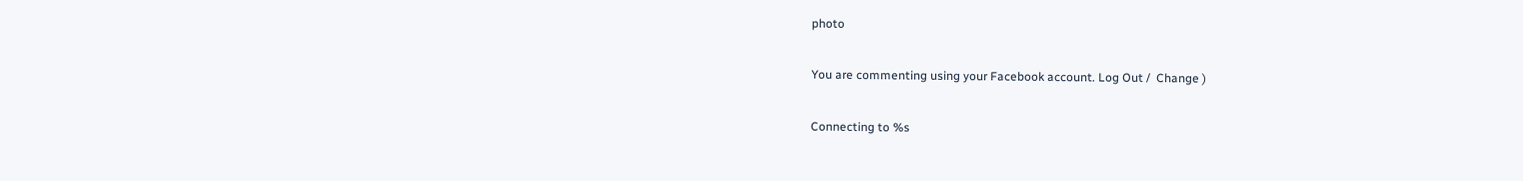photo

You are commenting using your Facebook account. Log Out /  Change )

Connecting to %s